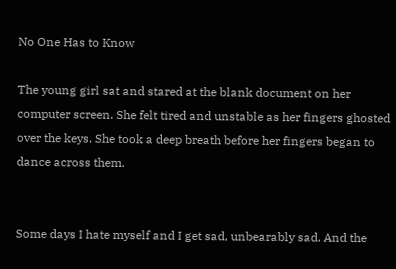No One Has to Know

The young girl sat and stared at the blank document on her computer screen. She felt tired and unstable as her fingers ghosted over the keys. She took a deep breath before her fingers began to dance across them.


Some days I hate myself and I get sad, unbearably sad. And the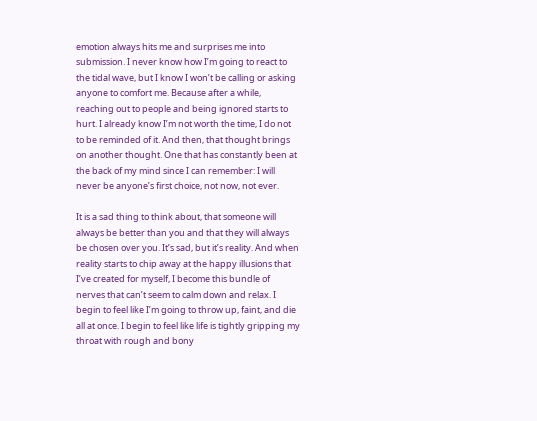emotion always hits me and surprises me into submission. I never know how I’m going to react to the tidal wave, but I know I won’t be calling or asking anyone to comfort me. Because after a while, reaching out to people and being ignored starts to hurt. I already know I’m not worth the time, I do not to be reminded of it. And then, that thought brings on another thought. One that has constantly been at the back of my mind since I can remember: I will never be anyone’s first choice, not now, not ever.

It is a sad thing to think about, that someone will always be better than you and that they will always be chosen over you. It’s sad, but it’s reality. And when reality starts to chip away at the happy illusions that I’ve created for myself, I become this bundle of nerves that can’t seem to calm down and relax. I begin to feel like I’m going to throw up, faint, and die all at once. I begin to feel like life is tightly gripping my throat with rough and bony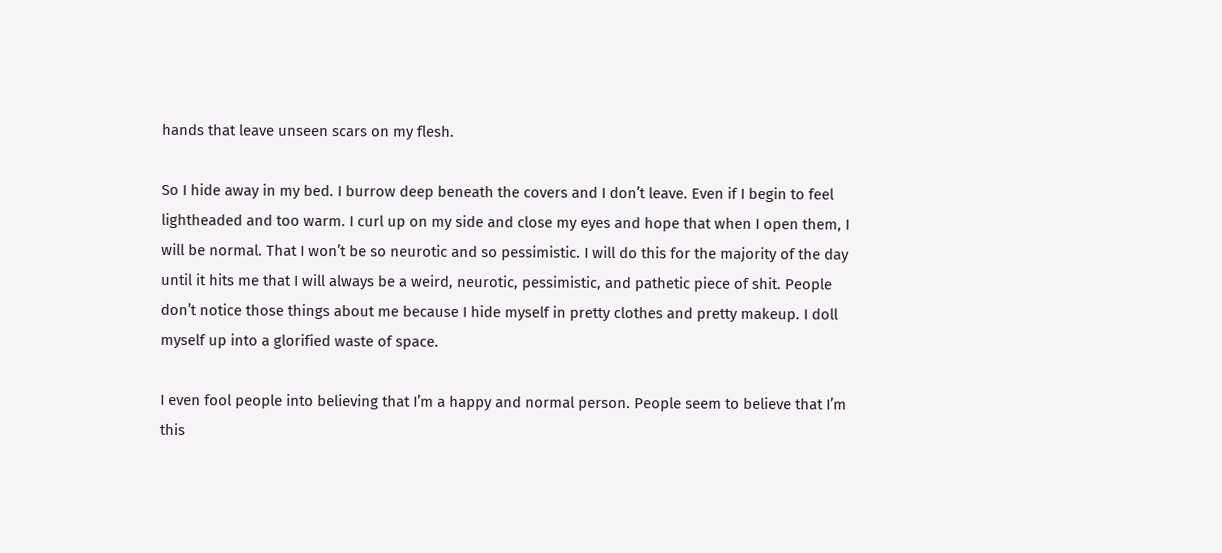hands that leave unseen scars on my flesh.

So I hide away in my bed. I burrow deep beneath the covers and I don’t leave. Even if I begin to feel lightheaded and too warm. I curl up on my side and close my eyes and hope that when I open them, I will be normal. That I won’t be so neurotic and so pessimistic. I will do this for the majority of the day until it hits me that I will always be a weird, neurotic, pessimistic, and pathetic piece of shit. People don’t notice those things about me because I hide myself in pretty clothes and pretty makeup. I doll myself up into a glorified waste of space.

I even fool people into believing that I’m a happy and normal person. People seem to believe that I’m this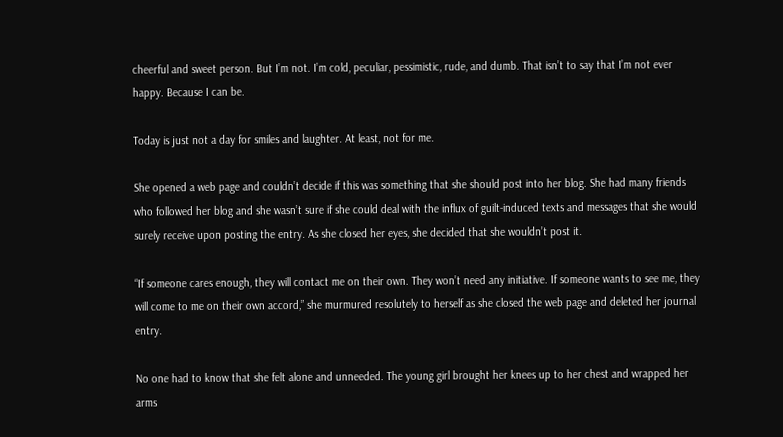cheerful and sweet person. But I’m not. I’m cold, peculiar, pessimistic, rude, and dumb. That isn’t to say that I’m not ever happy. Because I can be.

Today is just not a day for smiles and laughter. At least, not for me.

She opened a web page and couldn’t decide if this was something that she should post into her blog. She had many friends who followed her blog and she wasn’t sure if she could deal with the influx of guilt-induced texts and messages that she would surely receive upon posting the entry. As she closed her eyes, she decided that she wouldn’t post it.

“If someone cares enough, they will contact me on their own. They won’t need any initiative. If someone wants to see me, they will come to me on their own accord,” she murmured resolutely to herself as she closed the web page and deleted her journal entry.

No one had to know that she felt alone and unneeded. The young girl brought her knees up to her chest and wrapped her arms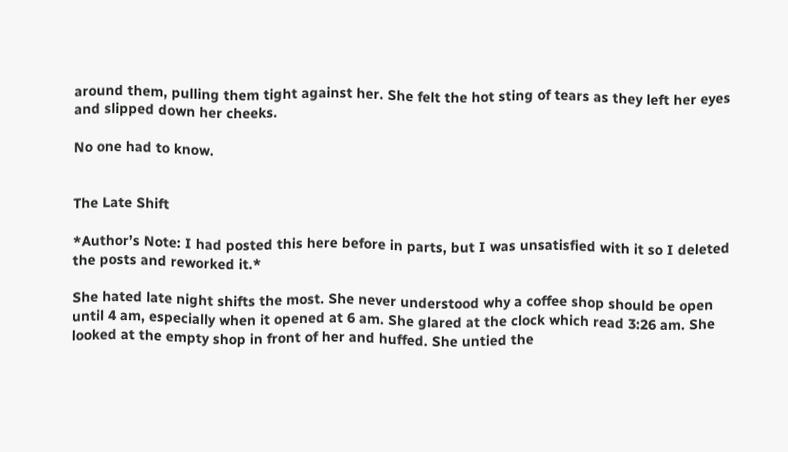around them, pulling them tight against her. She felt the hot sting of tears as they left her eyes and slipped down her cheeks.

No one had to know.


The Late Shift

*Author’s Note: I had posted this here before in parts, but I was unsatisfied with it so I deleted the posts and reworked it.*

She hated late night shifts the most. She never understood why a coffee shop should be open until 4 am, especially when it opened at 6 am. She glared at the clock which read 3:26 am. She looked at the empty shop in front of her and huffed. She untied the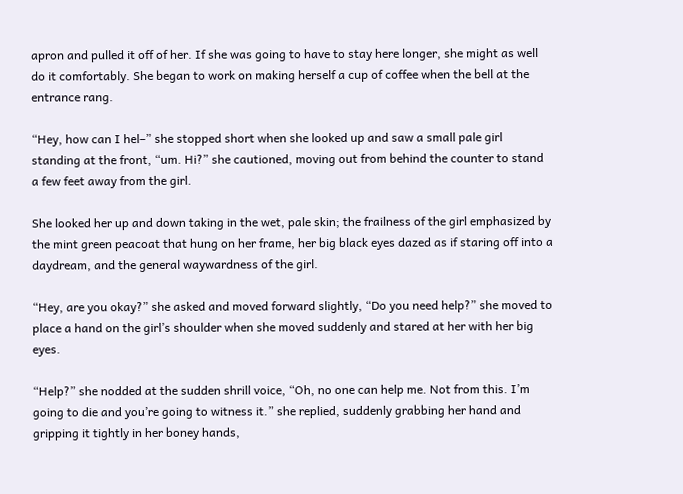apron and pulled it off of her. If she was going to have to stay here longer, she might as well do it comfortably. She began to work on making herself a cup of coffee when the bell at the entrance rang.

“Hey, how can I hel–” she stopped short when she looked up and saw a small pale girl standing at the front, “um. Hi?” she cautioned, moving out from behind the counter to stand a few feet away from the girl.

She looked her up and down taking in the wet, pale skin; the frailness of the girl emphasized by the mint green peacoat that hung on her frame, her big black eyes dazed as if staring off into a daydream, and the general waywardness of the girl.

“Hey, are you okay?” she asked and moved forward slightly, “Do you need help?” she moved to place a hand on the girl’s shoulder when she moved suddenly and stared at her with her big eyes.

“Help?” she nodded at the sudden shrill voice, “Oh, no one can help me. Not from this. I’m going to die and you’re going to witness it.” she replied, suddenly grabbing her hand and gripping it tightly in her boney hands,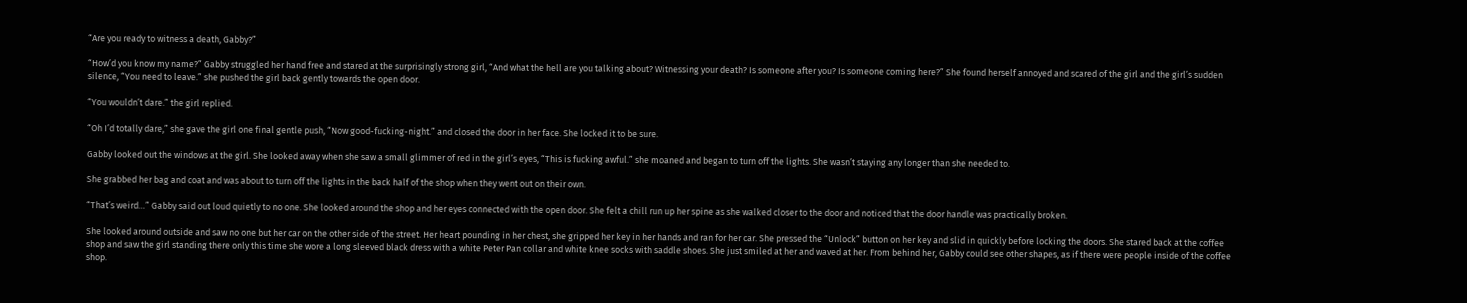“Are you ready to witness a death, Gabby?”

“How’d you know my name?” Gabby struggled her hand free and stared at the surprisingly strong girl, “And what the hell are you talking about? Witnessing your death? Is someone after you? Is someone coming here?” She found herself annoyed and scared of the girl and the girl’s sudden silence, “You need to leave.” she pushed the girl back gently towards the open door.

“You wouldn’t dare.” the girl replied.

“Oh I’d totally dare,” she gave the girl one final gentle push, “Now good-fucking-night.” and closed the door in her face. She locked it to be sure.

Gabby looked out the windows at the girl. She looked away when she saw a small glimmer of red in the girl’s eyes, “This is fucking awful.” she moaned and began to turn off the lights. She wasn’t staying any longer than she needed to.

She grabbed her bag and coat and was about to turn off the lights in the back half of the shop when they went out on their own.

“That’s weird…” Gabby said out loud quietly to no one. She looked around the shop and her eyes connected with the open door. She felt a chill run up her spine as she walked closer to the door and noticed that the door handle was practically broken.

She looked around outside and saw no one but her car on the other side of the street. Her heart pounding in her chest, she gripped her key in her hands and ran for her car. She pressed the “Unlock” button on her key and slid in quickly before locking the doors. She stared back at the coffee shop and saw the girl standing there only this time she wore a long sleeved black dress with a white Peter Pan collar and white knee socks with saddle shoes. She just smiled at her and waved at her. From behind her, Gabby could see other shapes, as if there were people inside of the coffee shop.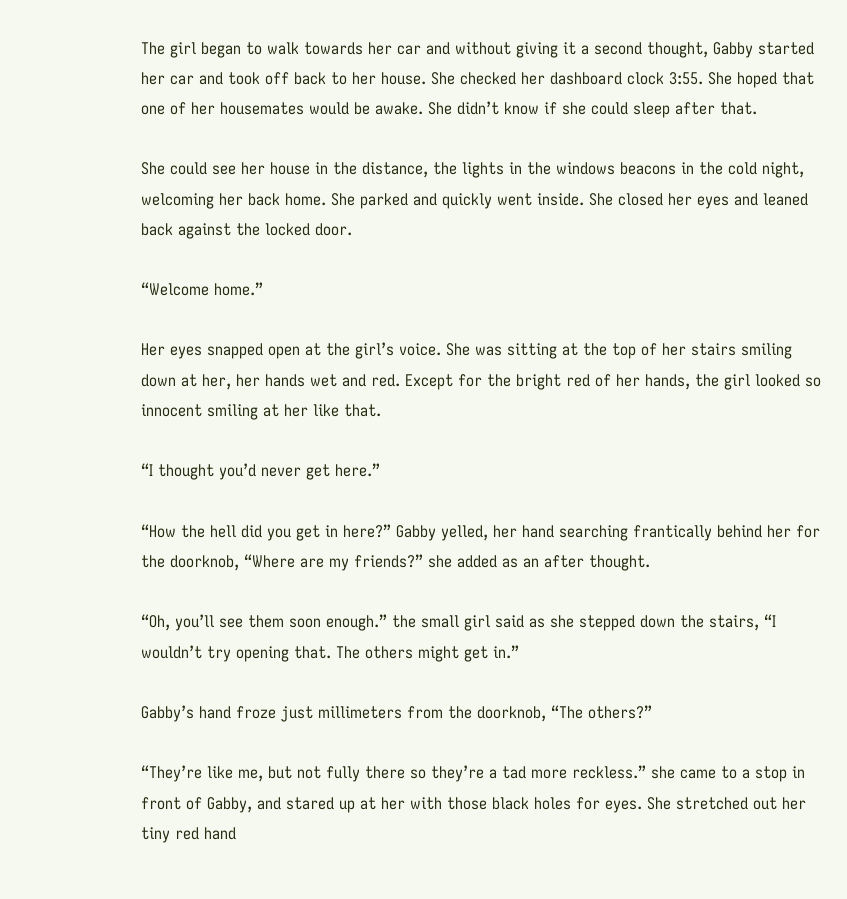The girl began to walk towards her car and without giving it a second thought, Gabby started her car and took off back to her house. She checked her dashboard clock 3:55. She hoped that one of her housemates would be awake. She didn’t know if she could sleep after that.

She could see her house in the distance, the lights in the windows beacons in the cold night, welcoming her back home. She parked and quickly went inside. She closed her eyes and leaned back against the locked door.

“Welcome home.”

Her eyes snapped open at the girl’s voice. She was sitting at the top of her stairs smiling down at her, her hands wet and red. Except for the bright red of her hands, the girl looked so innocent smiling at her like that.

“I thought you’d never get here.”

“How the hell did you get in here?” Gabby yelled, her hand searching frantically behind her for the doorknob, “Where are my friends?” she added as an after thought.

“Oh, you’ll see them soon enough.” the small girl said as she stepped down the stairs, “I wouldn’t try opening that. The others might get in.”

Gabby’s hand froze just millimeters from the doorknob, “The others?”

“They’re like me, but not fully there so they’re a tad more reckless.” she came to a stop in front of Gabby, and stared up at her with those black holes for eyes. She stretched out her tiny red hand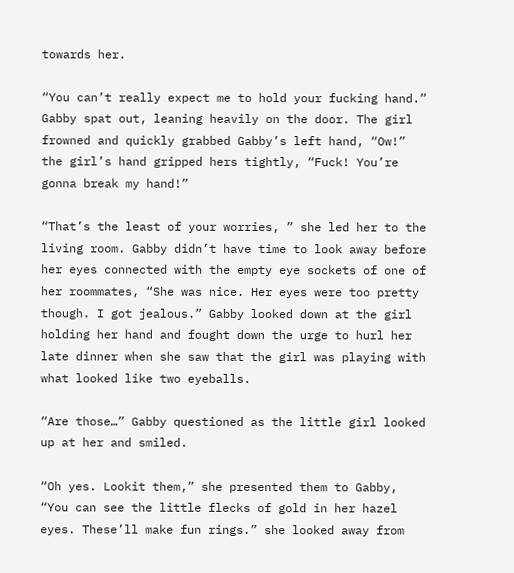towards her.

“You can’t really expect me to hold your fucking hand.” Gabby spat out, leaning heavily on the door. The girl frowned and quickly grabbed Gabby’s left hand, “Ow!” the girl’s hand gripped hers tightly, “Fuck! You’re gonna break my hand!”

“That’s the least of your worries, ” she led her to the living room. Gabby didn’t have time to look away before her eyes connected with the empty eye sockets of one of her roommates, “She was nice. Her eyes were too pretty though. I got jealous.” Gabby looked down at the girl holding her hand and fought down the urge to hurl her late dinner when she saw that the girl was playing with what looked like two eyeballs.

“Are those…” Gabby questioned as the little girl looked up at her and smiled.

“Oh yes. Lookit them,” she presented them to Gabby, “You can see the little flecks of gold in her hazel eyes. These’ll make fun rings.” she looked away from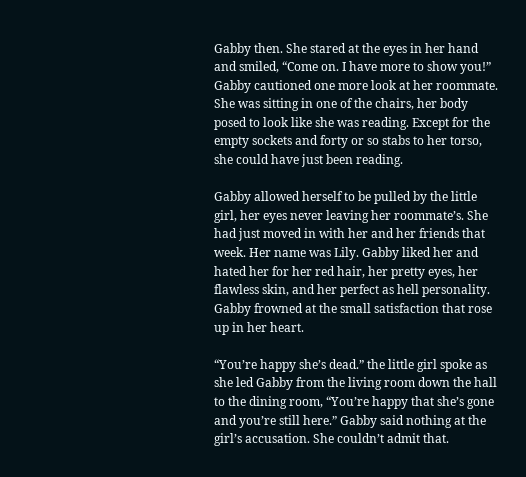Gabby then. She stared at the eyes in her hand and smiled, “Come on. I have more to show you!” Gabby cautioned one more look at her roommate. She was sitting in one of the chairs, her body posed to look like she was reading. Except for the empty sockets and forty or so stabs to her torso, she could have just been reading.

Gabby allowed herself to be pulled by the little girl, her eyes never leaving her roommate’s. She had just moved in with her and her friends that week. Her name was Lily. Gabby liked her and hated her for her red hair, her pretty eyes, her flawless skin, and her perfect as hell personality. Gabby frowned at the small satisfaction that rose up in her heart.

“You’re happy she’s dead.” the little girl spoke as she led Gabby from the living room down the hall to the dining room, “You’re happy that she’s gone and you’re still here.” Gabby said nothing at the girl’s accusation. She couldn’t admit that.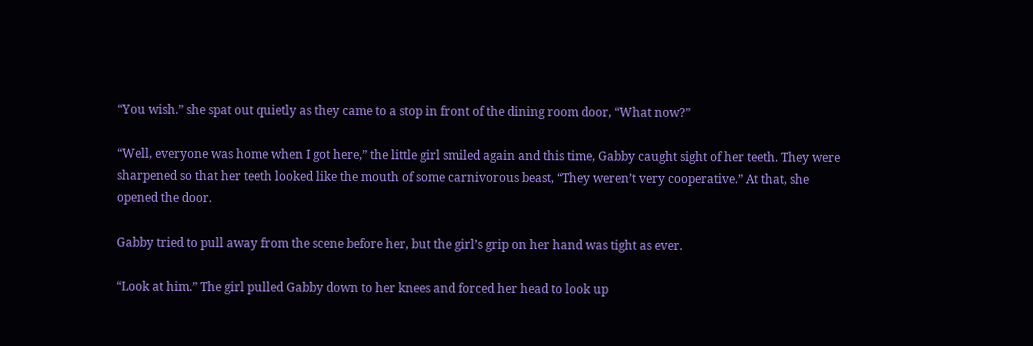“You wish.” she spat out quietly as they came to a stop in front of the dining room door, “What now?”

“Well, everyone was home when I got here,” the little girl smiled again and this time, Gabby caught sight of her teeth. They were sharpened so that her teeth looked like the mouth of some carnivorous beast, “They weren’t very cooperative.” At that, she opened the door.

Gabby tried to pull away from the scene before her, but the girl’s grip on her hand was tight as ever.

“Look at him.” The girl pulled Gabby down to her knees and forced her head to look up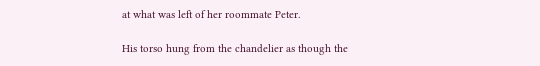at what was left of her roommate Peter.

His torso hung from the chandelier as though the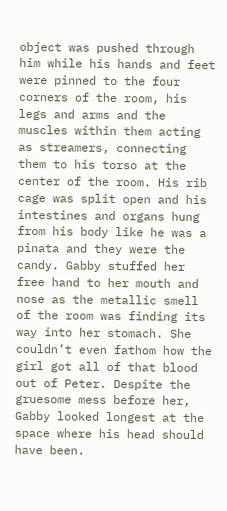object was pushed through him while his hands and feet were pinned to the four corners of the room, his legs and arms and the muscles within them acting as streamers, connecting them to his torso at the center of the room. His rib cage was split open and his intestines and organs hung from his body like he was a pinata and they were the candy. Gabby stuffed her free hand to her mouth and nose as the metallic smell of the room was finding its way into her stomach. She couldn’t even fathom how the girl got all of that blood out of Peter. Despite the gruesome mess before her, Gabby looked longest at the space where his head should have been.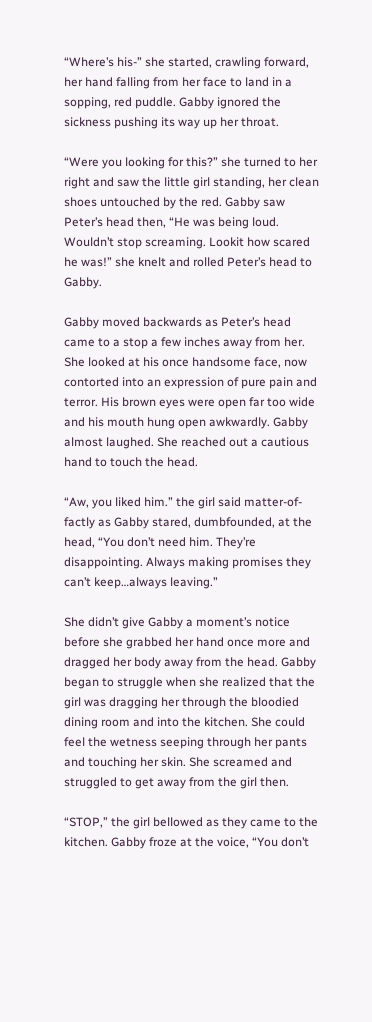“Where’s his-” she started, crawling forward, her hand falling from her face to land in a sopping, red puddle. Gabby ignored the sickness pushing its way up her throat.

“Were you looking for this?” she turned to her right and saw the little girl standing, her clean shoes untouched by the red. Gabby saw Peter’s head then, “He was being loud. Wouldn’t stop screaming. Lookit how scared he was!” she knelt and rolled Peter’s head to Gabby.

Gabby moved backwards as Peter’s head came to a stop a few inches away from her. She looked at his once handsome face, now contorted into an expression of pure pain and terror. His brown eyes were open far too wide and his mouth hung open awkwardly. Gabby almost laughed. She reached out a cautious hand to touch the head.

“Aw, you liked him.” the girl said matter-of-factly as Gabby stared, dumbfounded, at the head, “You don’t need him. They’re disappointing. Always making promises they can’t keep…always leaving.”

She didn’t give Gabby a moment’s notice before she grabbed her hand once more and dragged her body away from the head. Gabby began to struggle when she realized that the girl was dragging her through the bloodied dining room and into the kitchen. She could feel the wetness seeping through her pants and touching her skin. She screamed and struggled to get away from the girl then.

“STOP,” the girl bellowed as they came to the kitchen. Gabby froze at the voice, “You don’t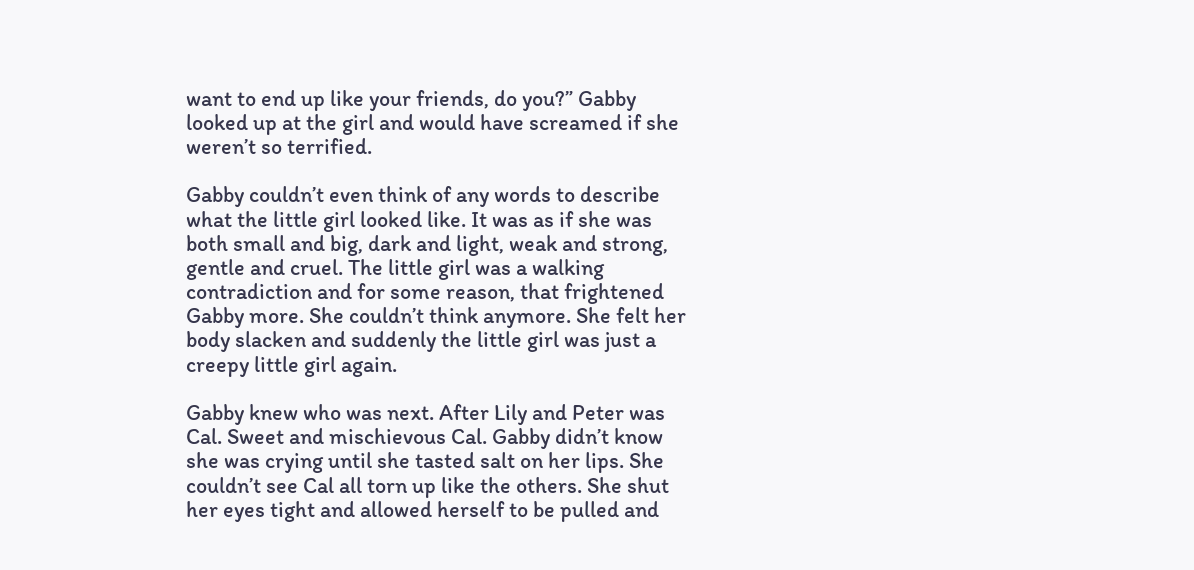want to end up like your friends, do you?” Gabby looked up at the girl and would have screamed if she weren’t so terrified.

Gabby couldn’t even think of any words to describe what the little girl looked like. It was as if she was both small and big, dark and light, weak and strong, gentle and cruel. The little girl was a walking contradiction and for some reason, that frightened Gabby more. She couldn’t think anymore. She felt her body slacken and suddenly the little girl was just a creepy little girl again.

Gabby knew who was next. After Lily and Peter was Cal. Sweet and mischievous Cal. Gabby didn’t know she was crying until she tasted salt on her lips. She couldn’t see Cal all torn up like the others. She shut her eyes tight and allowed herself to be pulled and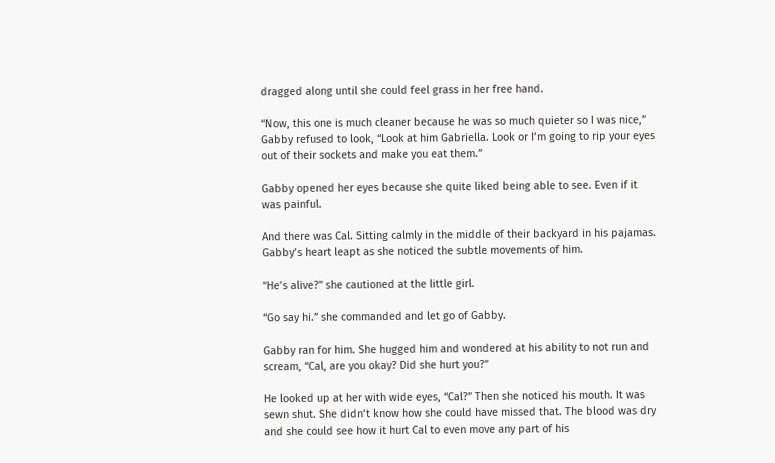dragged along until she could feel grass in her free hand.

“Now, this one is much cleaner because he was so much quieter so I was nice,” Gabby refused to look, “Look at him Gabriella. Look or I’m going to rip your eyes out of their sockets and make you eat them.”

Gabby opened her eyes because she quite liked being able to see. Even if it was painful.

And there was Cal. Sitting calmly in the middle of their backyard in his pajamas. Gabby’s heart leapt as she noticed the subtle movements of him.

“He’s alive?” she cautioned at the little girl.

“Go say hi.” she commanded and let go of Gabby.

Gabby ran for him. She hugged him and wondered at his ability to not run and scream, “Cal, are you okay? Did she hurt you?”

He looked up at her with wide eyes, “Cal?” Then she noticed his mouth. It was sewn shut. She didn’t know how she could have missed that. The blood was dry and she could see how it hurt Cal to even move any part of his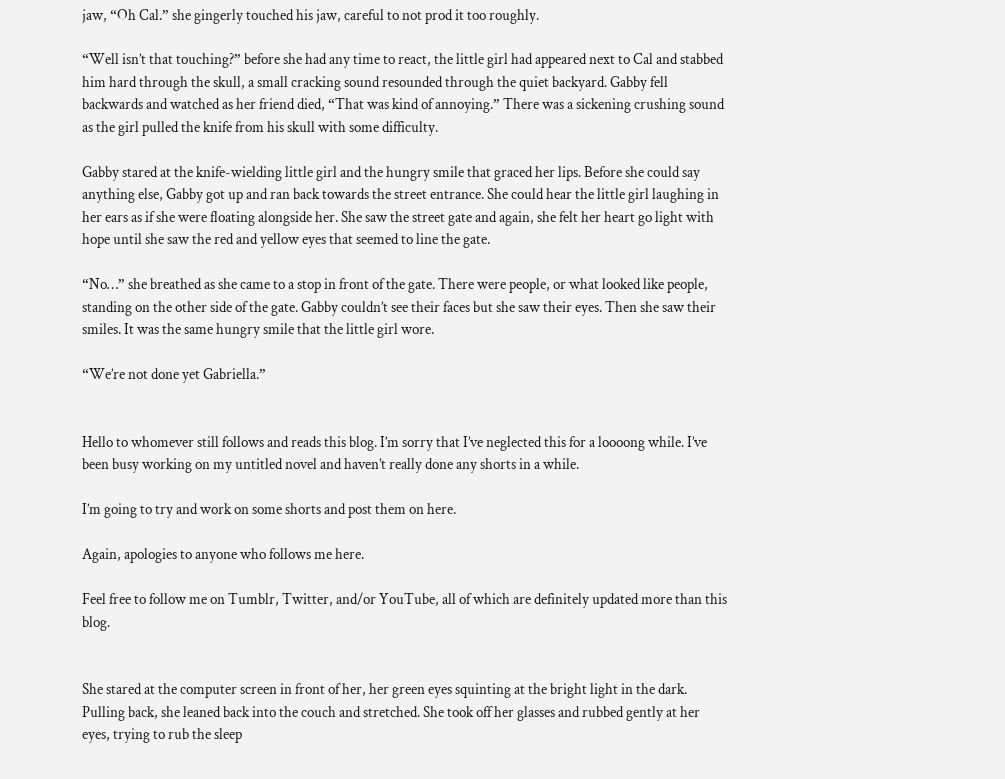jaw, “Oh Cal.” she gingerly touched his jaw, careful to not prod it too roughly.

“Well isn’t that touching?” before she had any time to react, the little girl had appeared next to Cal and stabbed him hard through the skull, a small cracking sound resounded through the quiet backyard. Gabby fell backwards and watched as her friend died, “That was kind of annoying.” There was a sickening crushing sound as the girl pulled the knife from his skull with some difficulty.

Gabby stared at the knife-wielding little girl and the hungry smile that graced her lips. Before she could say anything else, Gabby got up and ran back towards the street entrance. She could hear the little girl laughing in her ears as if she were floating alongside her. She saw the street gate and again, she felt her heart go light with hope until she saw the red and yellow eyes that seemed to line the gate.

“No…” she breathed as she came to a stop in front of the gate. There were people, or what looked like people, standing on the other side of the gate. Gabby couldn’t see their faces but she saw their eyes. Then she saw their smiles. It was the same hungry smile that the little girl wore.

“We’re not done yet Gabriella.”


Hello to whomever still follows and reads this blog. I’m sorry that I’ve neglected this for a loooong while. I’ve been busy working on my untitled novel and haven’t really done any shorts in a while.

I’m going to try and work on some shorts and post them on here.

Again, apologies to anyone who follows me here.

Feel free to follow me on Tumblr, Twitter, and/or YouTube, all of which are definitely updated more than this blog.


She stared at the computer screen in front of her, her green eyes squinting at the bright light in the dark. Pulling back, she leaned back into the couch and stretched. She took off her glasses and rubbed gently at her eyes, trying to rub the sleep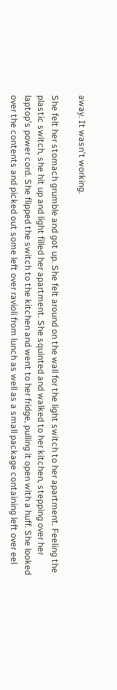away. It wasn’t working.

She felt her stomach grumble and got up. She felt around on the wall for the light switch to her apartment. Feeling the plastic switch, she hit up and light filled her apartment. She squinted and walked to her kitchen, stepping over her laptop’s power cord. She flipped the switch to the kitchen and went to her fridge, pulling it open with a huff. She looked over the contents and picked out some left over ravioli from lunch as well as a small package containing left over eel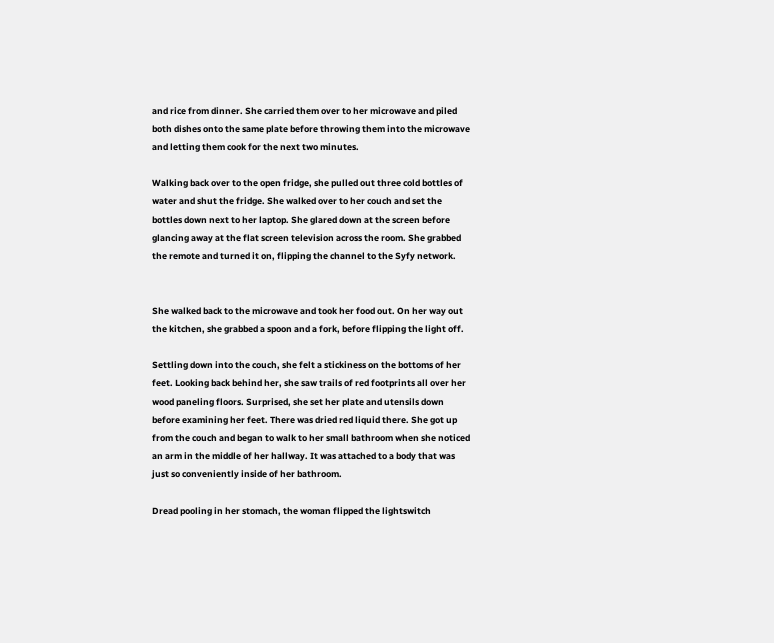and rice from dinner. She carried them over to her microwave and piled both dishes onto the same plate before throwing them into the microwave and letting them cook for the next two minutes.

Walking back over to the open fridge, she pulled out three cold bottles of water and shut the fridge. She walked over to her couch and set the bottles down next to her laptop. She glared down at the screen before glancing away at the flat screen television across the room. She grabbed the remote and turned it on, flipping the channel to the Syfy network.


She walked back to the microwave and took her food out. On her way out the kitchen, she grabbed a spoon and a fork, before flipping the light off.

Settling down into the couch, she felt a stickiness on the bottoms of her feet. Looking back behind her, she saw trails of red footprints all over her wood paneling floors. Surprised, she set her plate and utensils down before examining her feet. There was dried red liquid there. She got up from the couch and began to walk to her small bathroom when she noticed an arm in the middle of her hallway. It was attached to a body that was just so conveniently inside of her bathroom.

Dread pooling in her stomach, the woman flipped the lightswitch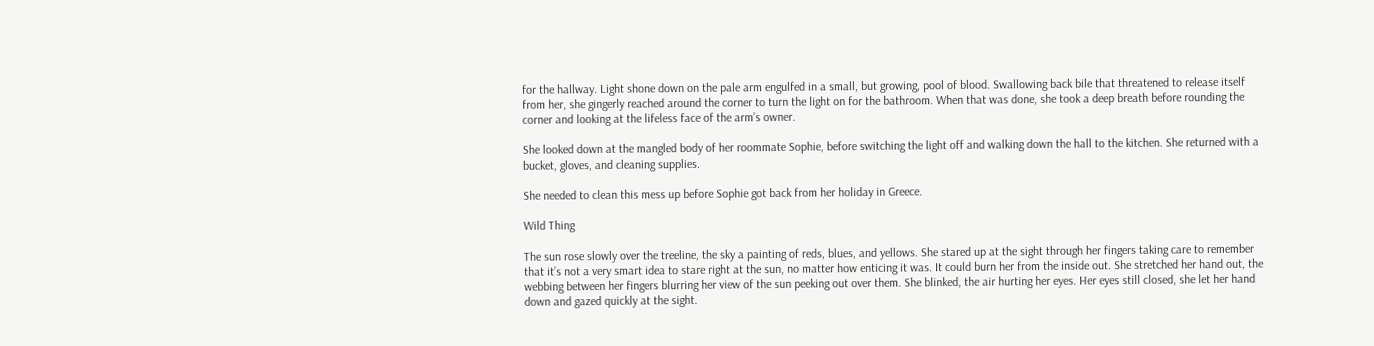for the hallway. Light shone down on the pale arm engulfed in a small, but growing, pool of blood. Swallowing back bile that threatened to release itself from her, she gingerly reached around the corner to turn the light on for the bathroom. When that was done, she took a deep breath before rounding the corner and looking at the lifeless face of the arm’s owner.

She looked down at the mangled body of her roommate Sophie, before switching the light off and walking down the hall to the kitchen. She returned with a bucket, gloves, and cleaning supplies.

She needed to clean this mess up before Sophie got back from her holiday in Greece.

Wild Thing

The sun rose slowly over the treeline, the sky a painting of reds, blues, and yellows. She stared up at the sight through her fingers taking care to remember that it’s not a very smart idea to stare right at the sun, no matter how enticing it was. It could burn her from the inside out. She stretched her hand out, the webbing between her fingers blurring her view of the sun peeking out over them. She blinked, the air hurting her eyes. Her eyes still closed, she let her hand down and gazed quickly at the sight.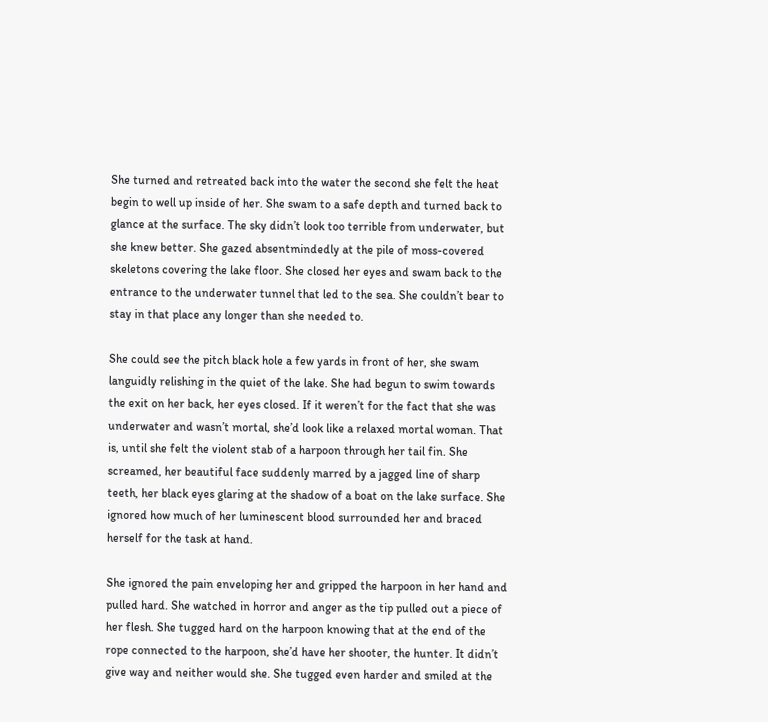She turned and retreated back into the water the second she felt the heat begin to well up inside of her. She swam to a safe depth and turned back to glance at the surface. The sky didn’t look too terrible from underwater, but she knew better. She gazed absentmindedly at the pile of moss-covered skeletons covering the lake floor. She closed her eyes and swam back to the entrance to the underwater tunnel that led to the sea. She couldn’t bear to stay in that place any longer than she needed to.

She could see the pitch black hole a few yards in front of her, she swam languidly relishing in the quiet of the lake. She had begun to swim towards the exit on her back, her eyes closed. If it weren’t for the fact that she was underwater and wasn’t mortal, she’d look like a relaxed mortal woman. That is, until she felt the violent stab of a harpoon through her tail fin. She screamed, her beautiful face suddenly marred by a jagged line of sharp teeth, her black eyes glaring at the shadow of a boat on the lake surface. She ignored how much of her luminescent blood surrounded her and braced herself for the task at hand.

She ignored the pain enveloping her and gripped the harpoon in her hand and pulled hard. She watched in horror and anger as the tip pulled out a piece of her flesh. She tugged hard on the harpoon knowing that at the end of the rope connected to the harpoon, she’d have her shooter, the hunter. It didn’t give way and neither would she. She tugged even harder and smiled at the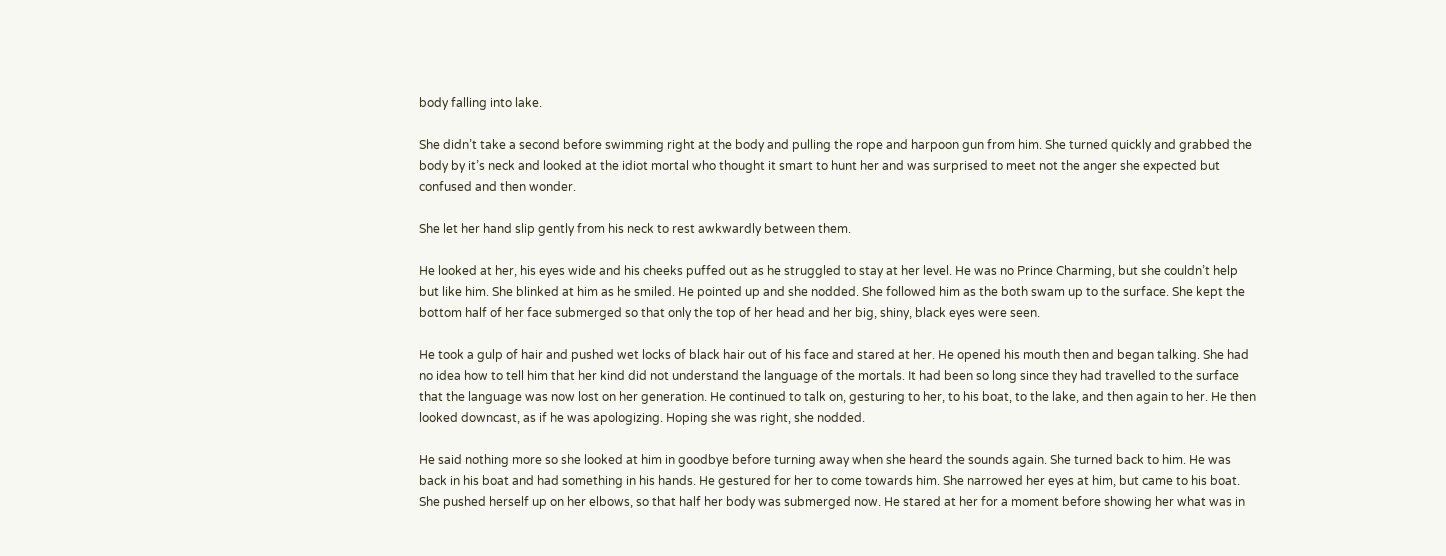body falling into lake.

She didn’t take a second before swimming right at the body and pulling the rope and harpoon gun from him. She turned quickly and grabbed the body by it’s neck and looked at the idiot mortal who thought it smart to hunt her and was surprised to meet not the anger she expected but confused and then wonder.

She let her hand slip gently from his neck to rest awkwardly between them.

He looked at her, his eyes wide and his cheeks puffed out as he struggled to stay at her level. He was no Prince Charming, but she couldn’t help but like him. She blinked at him as he smiled. He pointed up and she nodded. She followed him as the both swam up to the surface. She kept the bottom half of her face submerged so that only the top of her head and her big, shiny, black eyes were seen.

He took a gulp of hair and pushed wet locks of black hair out of his face and stared at her. He opened his mouth then and began talking. She had no idea how to tell him that her kind did not understand the language of the mortals. It had been so long since they had travelled to the surface that the language was now lost on her generation. He continued to talk on, gesturing to her, to his boat, to the lake, and then again to her. He then looked downcast, as if he was apologizing. Hoping she was right, she nodded.

He said nothing more so she looked at him in goodbye before turning away when she heard the sounds again. She turned back to him. He was back in his boat and had something in his hands. He gestured for her to come towards him. She narrowed her eyes at him, but came to his boat. She pushed herself up on her elbows, so that half her body was submerged now. He stared at her for a moment before showing her what was in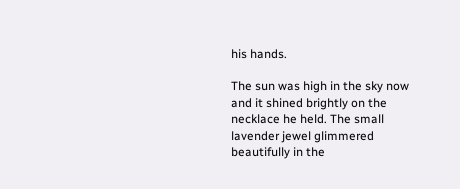his hands.

The sun was high in the sky now and it shined brightly on the necklace he held. The small lavender jewel glimmered beautifully in the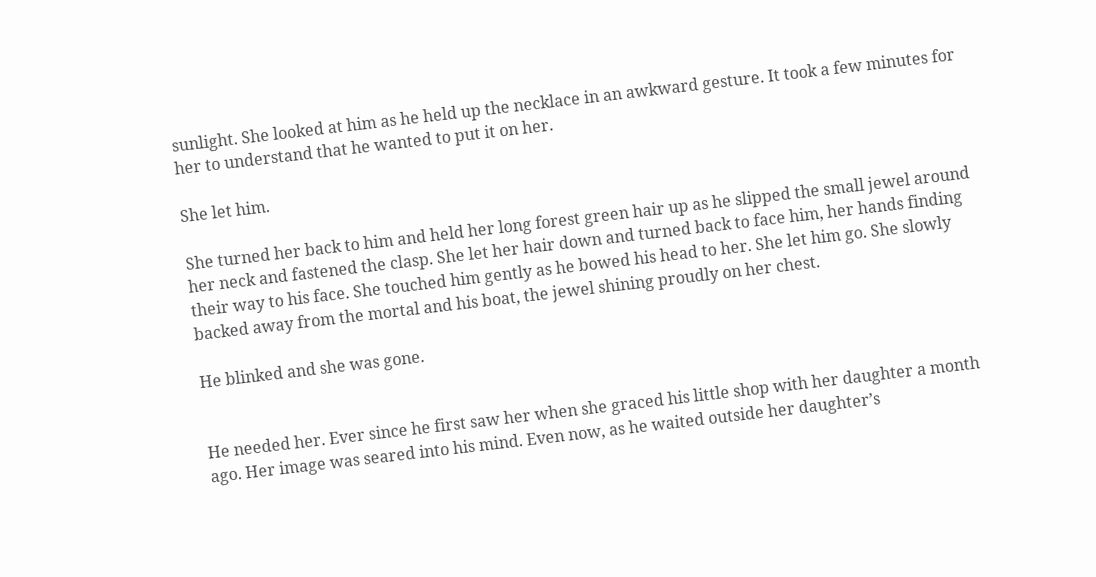sunlight. She looked at him as he held up the necklace in an awkward gesture. It took a few minutes for her to understand that he wanted to put it on her.

She let him.

She turned her back to him and held her long forest green hair up as he slipped the small jewel around her neck and fastened the clasp. She let her hair down and turned back to face him, her hands finding their way to his face. She touched him gently as he bowed his head to her. She let him go. She slowly backed away from the mortal and his boat, the jewel shining proudly on her chest.

He blinked and she was gone.


He needed her. Ever since he first saw her when she graced his little shop with her daughter a month ago. Her image was seared into his mind. Even now, as he waited outside her daughter’s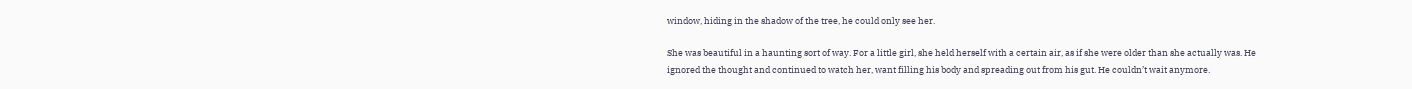window, hiding in the shadow of the tree, he could only see her.

She was beautiful in a haunting sort of way. For a little girl, she held herself with a certain air, as if she were older than she actually was. He ignored the thought and continued to watch her, want filling his body and spreading out from his gut. He couldn’t wait anymore.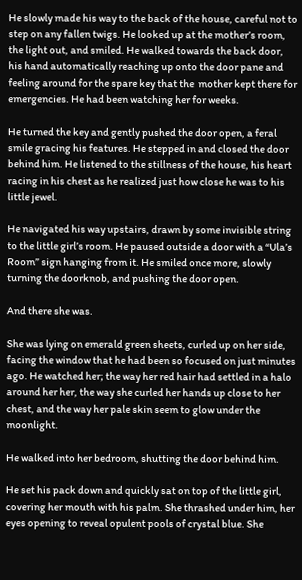He slowly made his way to the back of the house, careful not to step on any fallen twigs. He looked up at the mother’s room, the light out, and smiled. He walked towards the back door, his hand automatically reaching up onto the door pane and feeling around for the spare key that the  mother kept there for emergencies. He had been watching her for weeks.

He turned the key and gently pushed the door open, a feral smile gracing his features. He stepped in and closed the door behind him. He listened to the stillness of the house, his heart racing in his chest as he realized just how close he was to his little jewel.

He navigated his way upstairs, drawn by some invisible string to the little girl’s room. He paused outside a door with a “Ula’s Room” sign hanging from it. He smiled once more, slowly turning the doorknob, and pushing the door open.

And there she was.

She was lying on emerald green sheets, curled up on her side, facing the window that he had been so focused on just minutes ago. He watched her; the way her red hair had settled in a halo around her her, the way she curled her hands up close to her chest, and the way her pale skin seem to glow under the moonlight.

He walked into her bedroom, shutting the door behind him.

He set his pack down and quickly sat on top of the little girl, covering her mouth with his palm. She thrashed under him, her eyes opening to reveal opulent pools of crystal blue. She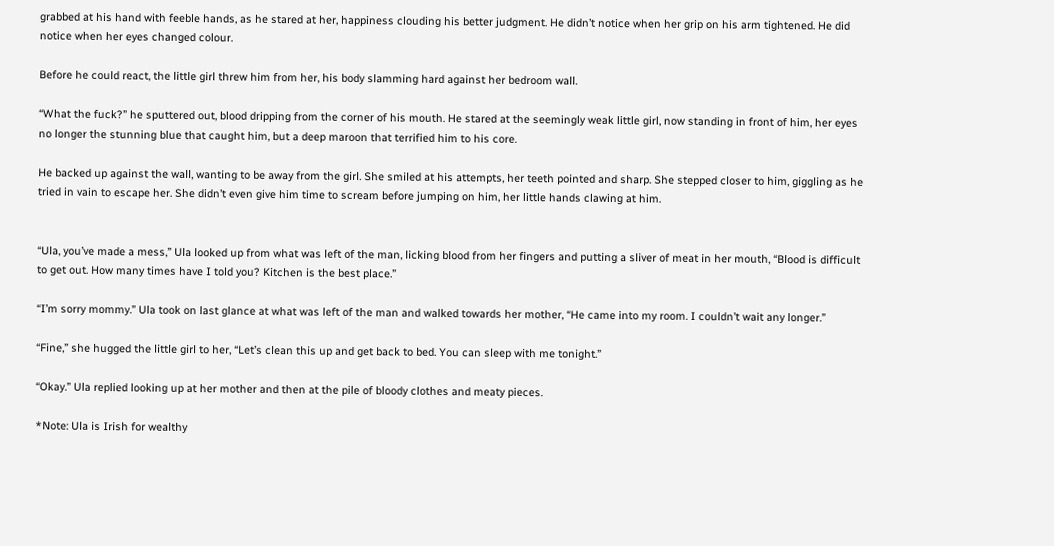grabbed at his hand with feeble hands, as he stared at her, happiness clouding his better judgment. He didn’t notice when her grip on his arm tightened. He did notice when her eyes changed colour.

Before he could react, the little girl threw him from her, his body slamming hard against her bedroom wall.

“What the fuck?” he sputtered out, blood dripping from the corner of his mouth. He stared at the seemingly weak little girl, now standing in front of him, her eyes no longer the stunning blue that caught him, but a deep maroon that terrified him to his core.

He backed up against the wall, wanting to be away from the girl. She smiled at his attempts, her teeth pointed and sharp. She stepped closer to him, giggling as he tried in vain to escape her. She didn’t even give him time to scream before jumping on him, her little hands clawing at him.


“Ula, you’ve made a mess,” Ula looked up from what was left of the man, licking blood from her fingers and putting a sliver of meat in her mouth, “Blood is difficult to get out. How many times have I told you? Kitchen is the best place.”

“I’m sorry mommy.” Ula took on last glance at what was left of the man and walked towards her mother, “He came into my room. I couldn’t wait any longer.”

“Fine,” she hugged the little girl to her, “Let’s clean this up and get back to bed. You can sleep with me tonight.”

“Okay.” Ula replied looking up at her mother and then at the pile of bloody clothes and meaty pieces.

*Note: Ula is Irish for wealthy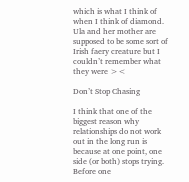which is what I think of when I think of diamond. Ula and her mother are supposed to be some sort of Irish faery creature but I couldn’t remember what they were ><

Don’t Stop Chasing

I think that one of the biggest reason why relationships do not work out in the long run is because at one point, one side (or both) stops trying. Before one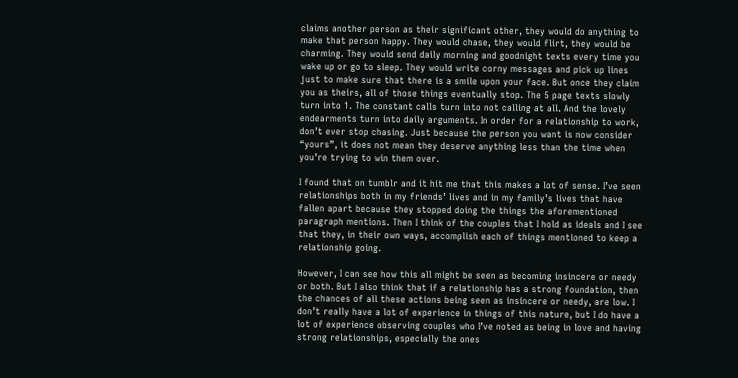claims another person as their significant other, they would do anything to make that person happy. They would chase, they would flirt, they would be charming. They would send daily morning and goodnight texts every time you wake up or go to sleep. They would write corny messages and pick up lines just to make sure that there is a smile upon your face. But once they claim you as theirs, all of those things eventually stop. The 5 page texts slowly turn into 1. The constant calls turn into not calling at all. And the lovely endearments turn into daily arguments. In order for a relationship to work, don’t ever stop chasing. Just because the person you want is now consider “yours”, it does not mean they deserve anything less than the time when you’re trying to win them over.

I found that on tumblr and it hit me that this makes a lot of sense. I’ve seen relationships both in my friends’ lives and in my family’s lives that have fallen apart because they stopped doing the things the aforementioned paragraph mentions. Then I think of the couples that I hold as ideals and I see that they, in their own ways, accomplish each of things mentioned to keep a relationship going.

However, I can see how this all might be seen as becoming insincere or needy or both. But I also think that if a relationship has a strong foundation, then the chances of all these actions being seen as insincere or needy, are low. I don’t really have a lot of experience in things of this nature, but I do have a lot of experience observing couples who I’ve noted as being in love and having strong relationships, especially the ones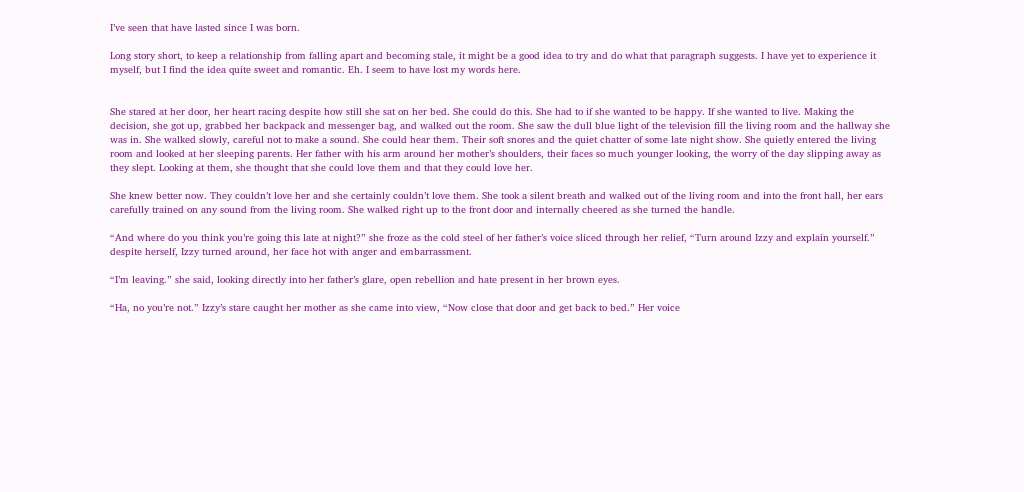I’ve seen that have lasted since I was born.

Long story short, to keep a relationship from falling apart and becoming stale, it might be a good idea to try and do what that paragraph suggests. I have yet to experience it myself, but I find the idea quite sweet and romantic. Eh. I seem to have lost my words here.


She stared at her door, her heart racing despite how still she sat on her bed. She could do this. She had to if she wanted to be happy. If she wanted to live. Making the decision, she got up, grabbed her backpack and messenger bag, and walked out the room. She saw the dull blue light of the television fill the living room and the hallway she was in. She walked slowly, careful not to make a sound. She could hear them. Their soft snores and the quiet chatter of some late night show. She quietly entered the living room and looked at her sleeping parents. Her father with his arm around her mother’s shoulders, their faces so much younger looking, the worry of the day slipping away as they slept. Looking at them, she thought that she could love them and that they could love her.

She knew better now. They couldn’t love her and she certainly couldn’t love them. She took a silent breath and walked out of the living room and into the front hall, her ears carefully trained on any sound from the living room. She walked right up to the front door and internally cheered as she turned the handle.

“And where do you think you’re going this late at night?” she froze as the cold steel of her father’s voice sliced through her relief, “Turn around Izzy and explain yourself.” despite herself, Izzy turned around, her face hot with anger and embarrassment.

“I’m leaving.” she said, looking directly into her father’s glare, open rebellion and hate present in her brown eyes.

“Ha, no you’re not.” Izzy’s stare caught her mother as she came into view, “Now close that door and get back to bed.” Her voice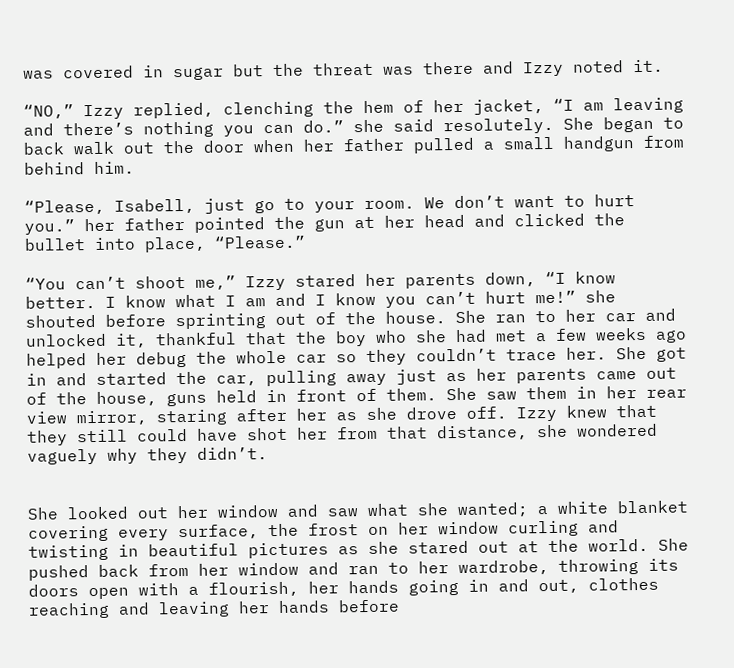was covered in sugar but the threat was there and Izzy noted it.

“NO,” Izzy replied, clenching the hem of her jacket, “I am leaving and there’s nothing you can do.” she said resolutely. She began to back walk out the door when her father pulled a small handgun from behind him.

“Please, Isabell, just go to your room. We don’t want to hurt you.” her father pointed the gun at her head and clicked the bullet into place, “Please.”

“You can’t shoot me,” Izzy stared her parents down, “I know better. I know what I am and I know you can’t hurt me!” she shouted before sprinting out of the house. She ran to her car and unlocked it, thankful that the boy who she had met a few weeks ago helped her debug the whole car so they couldn’t trace her. She got in and started the car, pulling away just as her parents came out of the house, guns held in front of them. She saw them in her rear view mirror, staring after her as she drove off. Izzy knew that they still could have shot her from that distance, she wondered vaguely why they didn’t.


She looked out her window and saw what she wanted; a white blanket covering every surface, the frost on her window curling and twisting in beautiful pictures as she stared out at the world. She pushed back from her window and ran to her wardrobe, throwing its doors open with a flourish, her hands going in and out, clothes reaching and leaving her hands before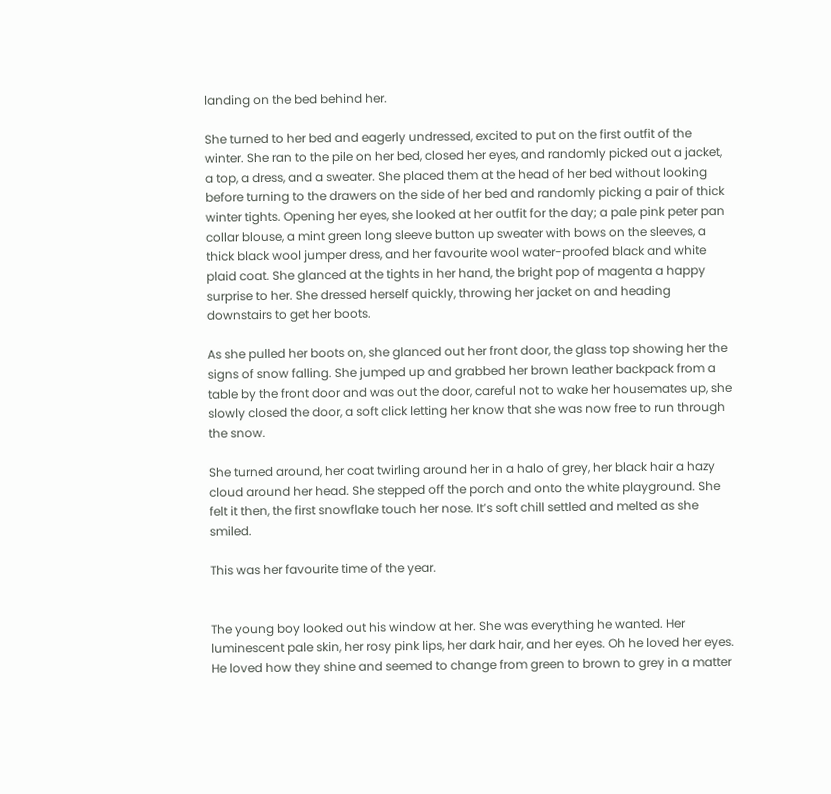landing on the bed behind her.

She turned to her bed and eagerly undressed, excited to put on the first outfit of the winter. She ran to the pile on her bed, closed her eyes, and randomly picked out a jacket, a top, a dress, and a sweater. She placed them at the head of her bed without looking before turning to the drawers on the side of her bed and randomly picking a pair of thick winter tights. Opening her eyes, she looked at her outfit for the day; a pale pink peter pan collar blouse, a mint green long sleeve button up sweater with bows on the sleeves, a thick black wool jumper dress, and her favourite wool water-proofed black and white plaid coat. She glanced at the tights in her hand, the bright pop of magenta a happy surprise to her. She dressed herself quickly, throwing her jacket on and heading downstairs to get her boots.

As she pulled her boots on, she glanced out her front door, the glass top showing her the signs of snow falling. She jumped up and grabbed her brown leather backpack from a table by the front door and was out the door, careful not to wake her housemates up, she slowly closed the door, a soft click letting her know that she was now free to run through the snow.

She turned around, her coat twirling around her in a halo of grey, her black hair a hazy cloud around her head. She stepped off the porch and onto the white playground. She felt it then, the first snowflake touch her nose. It’s soft chill settled and melted as she smiled.

This was her favourite time of the year.


The young boy looked out his window at her. She was everything he wanted. Her luminescent pale skin, her rosy pink lips, her dark hair, and her eyes. Oh he loved her eyes. He loved how they shine and seemed to change from green to brown to grey in a matter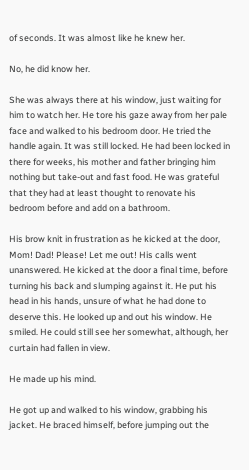of seconds. It was almost like he knew her.

No, he did know her.

She was always there at his window, just waiting for him to watch her. He tore his gaze away from her pale face and walked to his bedroom door. He tried the handle again. It was still locked. He had been locked in there for weeks, his mother and father bringing him nothing but take-out and fast food. He was grateful that they had at least thought to renovate his bedroom before and add on a bathroom.

His brow knit in frustration as he kicked at the door, Mom! Dad! Please! Let me out! His calls went unanswered. He kicked at the door a final time, before turning his back and slumping against it. He put his head in his hands, unsure of what he had done to deserve this. He looked up and out his window. He smiled. He could still see her somewhat, although, her curtain had fallen in view.

He made up his mind.

He got up and walked to his window, grabbing his jacket. He braced himself, before jumping out the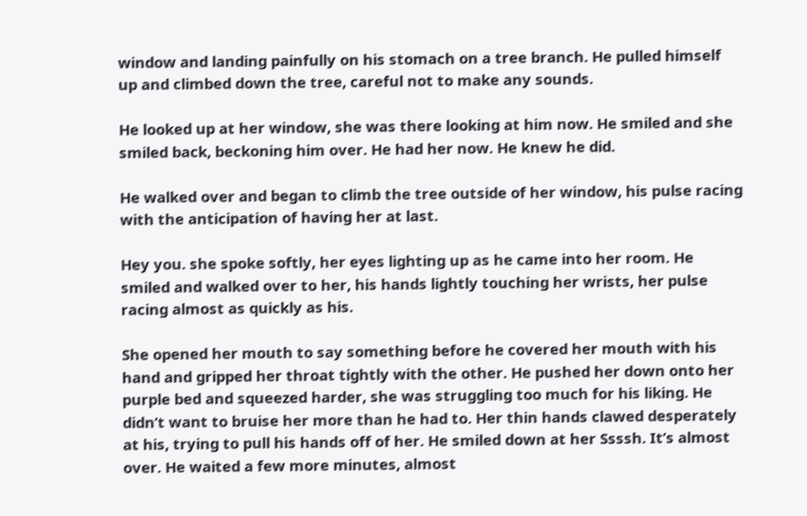window and landing painfully on his stomach on a tree branch. He pulled himself up and climbed down the tree, careful not to make any sounds.

He looked up at her window, she was there looking at him now. He smiled and she smiled back, beckoning him over. He had her now. He knew he did.

He walked over and began to climb the tree outside of her window, his pulse racing with the anticipation of having her at last.

Hey you. she spoke softly, her eyes lighting up as he came into her room. He smiled and walked over to her, his hands lightly touching her wrists, her pulse racing almost as quickly as his.

She opened her mouth to say something before he covered her mouth with his hand and gripped her throat tightly with the other. He pushed her down onto her purple bed and squeezed harder, she was struggling too much for his liking. He didn’t want to bruise her more than he had to. Her thin hands clawed desperately at his, trying to pull his hands off of her. He smiled down at her Ssssh. It’s almost over. He waited a few more minutes, almost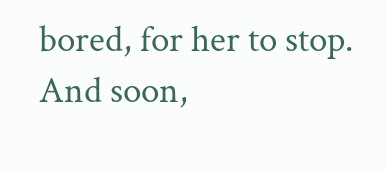bored, for her to stop. And soon,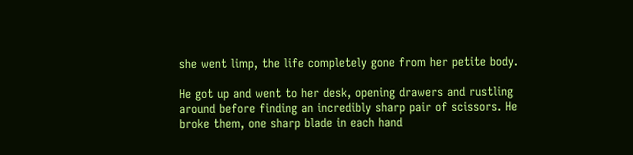she went limp, the life completely gone from her petite body.

He got up and went to her desk, opening drawers and rustling around before finding an incredibly sharp pair of scissors. He broke them, one sharp blade in each hand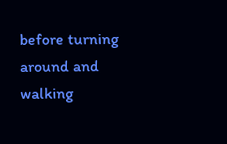before turning around and walking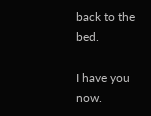back to the bed.

I have you now.